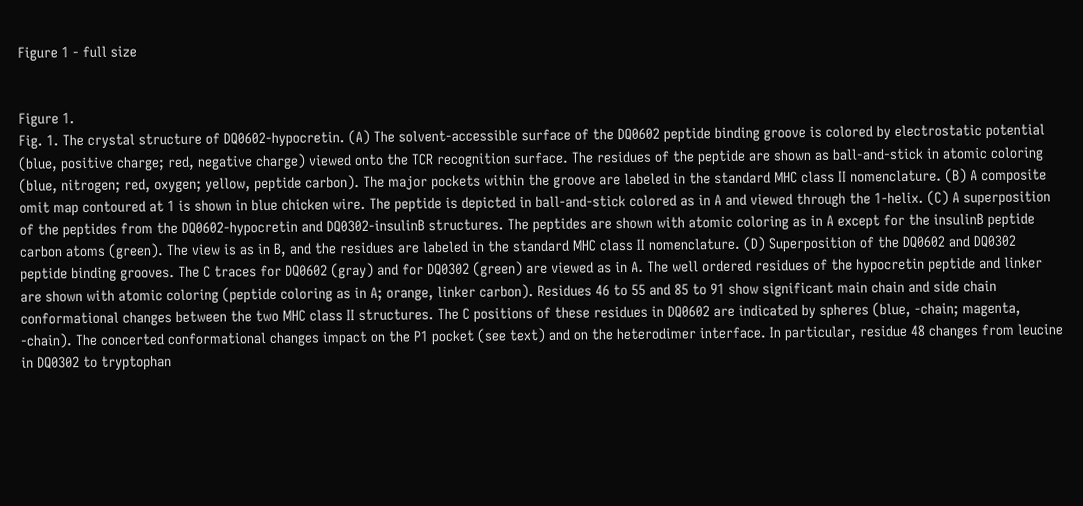Figure 1 - full size


Figure 1.
Fig. 1. The crystal structure of DQ0602-hypocretin. (A) The solvent-accessible surface of the DQ0602 peptide binding groove is colored by electrostatic potential (blue, positive charge; red, negative charge) viewed onto the TCR recognition surface. The residues of the peptide are shown as ball-and-stick in atomic coloring (blue, nitrogen; red, oxygen; yellow, peptide carbon). The major pockets within the groove are labeled in the standard MHC class II nomenclature. (B) A composite omit map contoured at 1 is shown in blue chicken wire. The peptide is depicted in ball-and-stick colored as in A and viewed through the 1-helix. (C) A superposition of the peptides from the DQ0602-hypocretin and DQ0302-insulinB structures. The peptides are shown with atomic coloring as in A except for the insulinB peptide carbon atoms (green). The view is as in B, and the residues are labeled in the standard MHC class II nomenclature. (D) Superposition of the DQ0602 and DQ0302 peptide binding grooves. The C traces for DQ0602 (gray) and for DQ0302 (green) are viewed as in A. The well ordered residues of the hypocretin peptide and linker are shown with atomic coloring (peptide coloring as in A; orange, linker carbon). Residues 46 to 55 and 85 to 91 show significant main chain and side chain conformational changes between the two MHC class II structures. The C positions of these residues in DQ0602 are indicated by spheres (blue, -chain; magenta, -chain). The concerted conformational changes impact on the P1 pocket (see text) and on the heterodimer interface. In particular, residue 48 changes from leucine in DQ0302 to tryptophan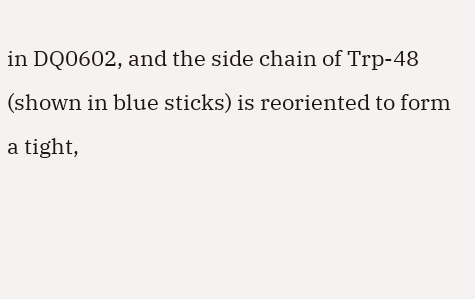in DQ0602, and the side chain of Trp-48 (shown in blue sticks) is reoriented to form a tight,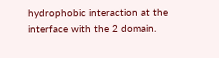hydrophobic interaction at the interface with the 2 domain.